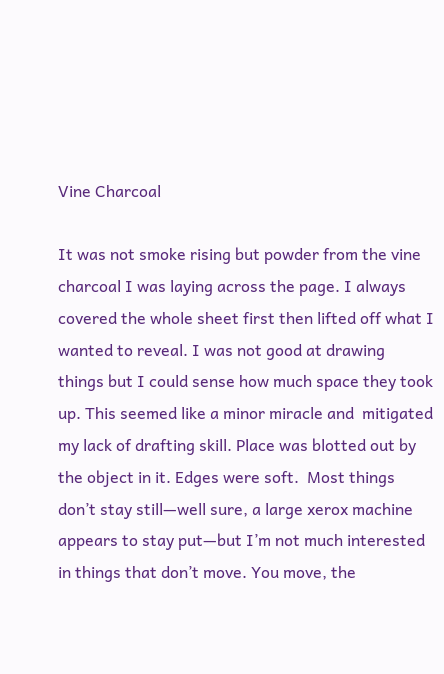Vine Charcoal

It was not smoke rising but powder from the vine charcoal I was laying across the page. I always covered the whole sheet first then lifted off what I wanted to reveal. I was not good at drawing  things but I could sense how much space they took up. This seemed like a minor miracle and  mitigated my lack of drafting skill. Place was blotted out by the object in it. Edges were soft.  Most things don’t stay still—well sure, a large xerox machine appears to stay put—but I’m not much interested in things that don’t move. You move, the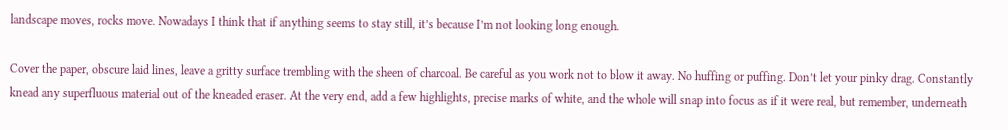landscape moves, rocks move. Nowadays I think that if anything seems to stay still, it’s because I’m not looking long enough.

Cover the paper, obscure laid lines, leave a gritty surface trembling with the sheen of charcoal. Be careful as you work not to blow it away. No huffing or puffing. Don’t let your pinky drag. Constantly knead any superfluous material out of the kneaded eraser. At the very end, add a few highlights, precise marks of white, and the whole will snap into focus as if it were real, but remember, underneath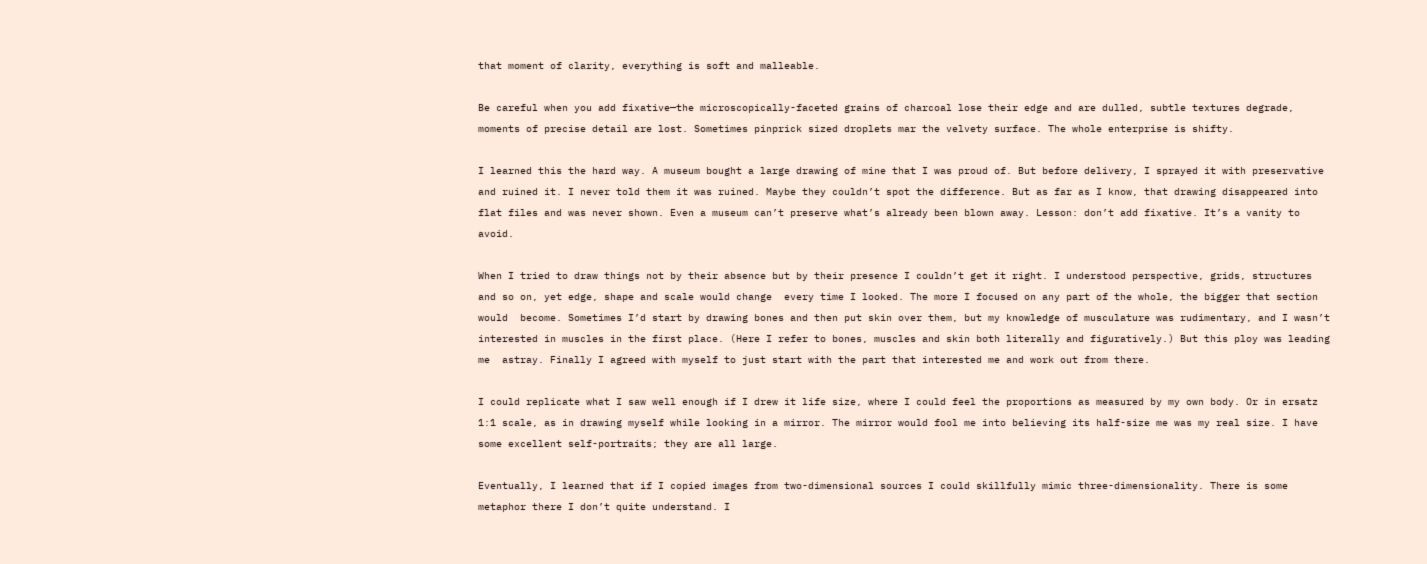that moment of clarity, everything is soft and malleable.

Be careful when you add fixative—the microscopically-faceted grains of charcoal lose their edge and are dulled, subtle textures degrade, moments of precise detail are lost. Sometimes pinprick sized droplets mar the velvety surface. The whole enterprise is shifty.

I learned this the hard way. A museum bought a large drawing of mine that I was proud of. But before delivery, I sprayed it with preservative and ruined it. I never told them it was ruined. Maybe they couldn’t spot the difference. But as far as I know, that drawing disappeared into flat files and was never shown. Even a museum can’t preserve what’s already been blown away. Lesson: don’t add fixative. It’s a vanity to avoid.

When I tried to draw things not by their absence but by their presence I couldn’t get it right. I understood perspective, grids, structures and so on, yet edge, shape and scale would change  every time I looked. The more I focused on any part of the whole, the bigger that section would  become. Sometimes I’d start by drawing bones and then put skin over them, but my knowledge of musculature was rudimentary, and I wasn’t interested in muscles in the first place. (Here I refer to bones, muscles and skin both literally and figuratively.) But this ploy was leading me  astray. Finally I agreed with myself to just start with the part that interested me and work out from there.

I could replicate what I saw well enough if I drew it life size, where I could feel the proportions as measured by my own body. Or in ersatz 1:1 scale, as in drawing myself while looking in a mirror. The mirror would fool me into believing its half-size me was my real size. I have some excellent self-portraits; they are all large.

Eventually, I learned that if I copied images from two-dimensional sources I could skillfully mimic three-dimensionality. There is some metaphor there I don’t quite understand. I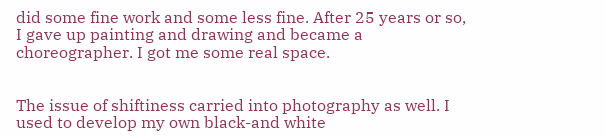did some fine work and some less fine. After 25 years or so, I gave up painting and drawing and became a choreographer. I got me some real space.


The issue of shiftiness carried into photography as well. I used to develop my own black-and white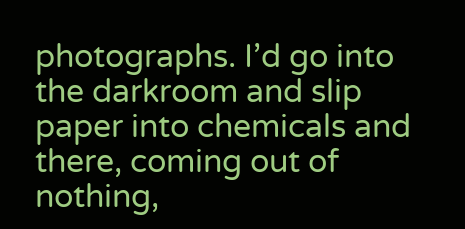photographs. I’d go into the darkroom and slip paper into chemicals and there, coming out of nothing,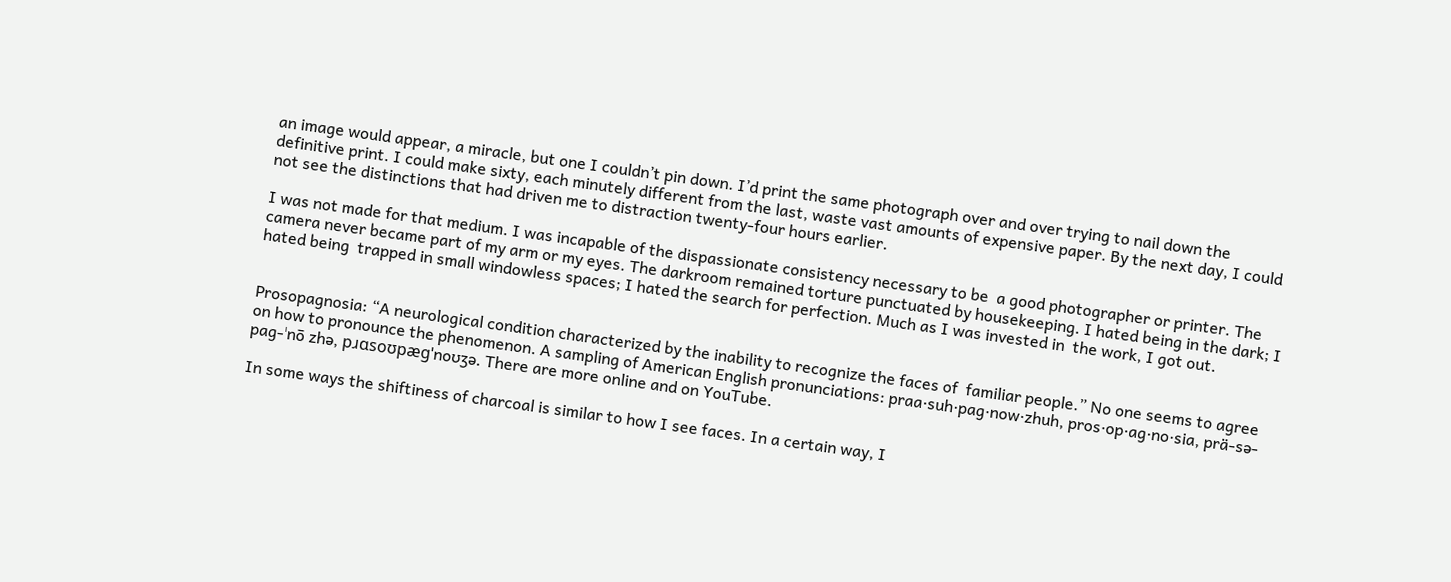an image would appear, a miracle, but one I couldn’t pin down. I’d print the same photograph over and over trying to nail down the definitive print. I could make sixty, each minutely different from the last, waste vast amounts of expensive paper. By the next day, I could not see the distinctions that had driven me to distraction twenty-four hours earlier.

I was not made for that medium. I was incapable of the dispassionate consistency necessary to be  a good photographer or printer. The camera never became part of my arm or my eyes. The darkroom remained torture punctuated by housekeeping. I hated being in the dark; I hated being  trapped in small windowless spaces; I hated the search for perfection. Much as I was invested in  the work, I got out.


Prosopagnosia: “A neurological condition characterized by the inability to recognize the faces of  familiar people.” No one seems to agree on how to pronounce the phenomenon. A sampling of American English pronunciations: praa·suh·pag·now·zhuh, pros·op·ag·no·sia, prä-sə-pag-ˈnō zhə, pɹɑsoʊpæɡˈnoʊʒə. There are more online and on YouTube.

In some ways the shiftiness of charcoal is similar to how I see faces. In a certain way, I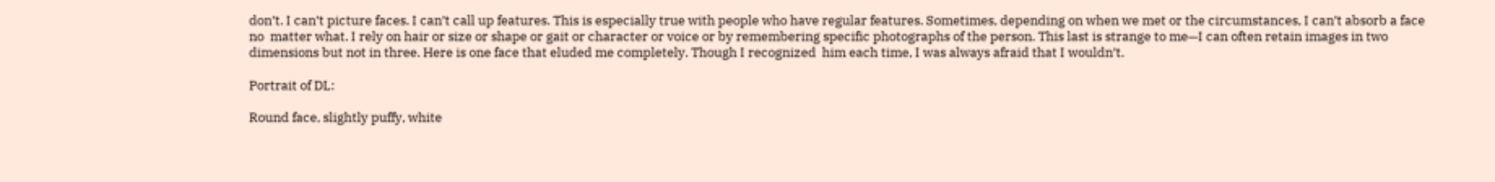don’t. I can’t picture faces. I can’t call up features. This is especially true with people who have regular features. Sometimes, depending on when we met or the circumstances, I can’t absorb a face no  matter what. I rely on hair or size or shape or gait or character or voice or by remembering specific photographs of the person. This last is strange to me—I can often retain images in two  dimensions but not in three. Here is one face that eluded me completely. Though I recognized  him each time, I was always afraid that I wouldn’t.

Portrait of DL:

Round face, slightly puffy, white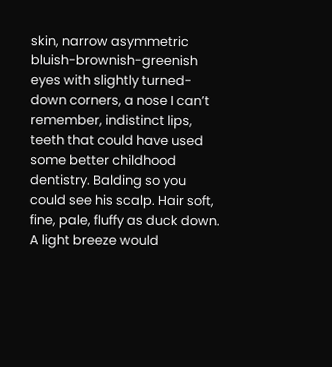skin, narrow asymmetric bluish-brownish-greenish eyes with slightly turned-down corners, a nose I can’t remember, indistinct lips, teeth that could have used some better childhood dentistry. Balding so you could see his scalp. Hair soft, fine, pale, fluffy as duck down. A light breeze would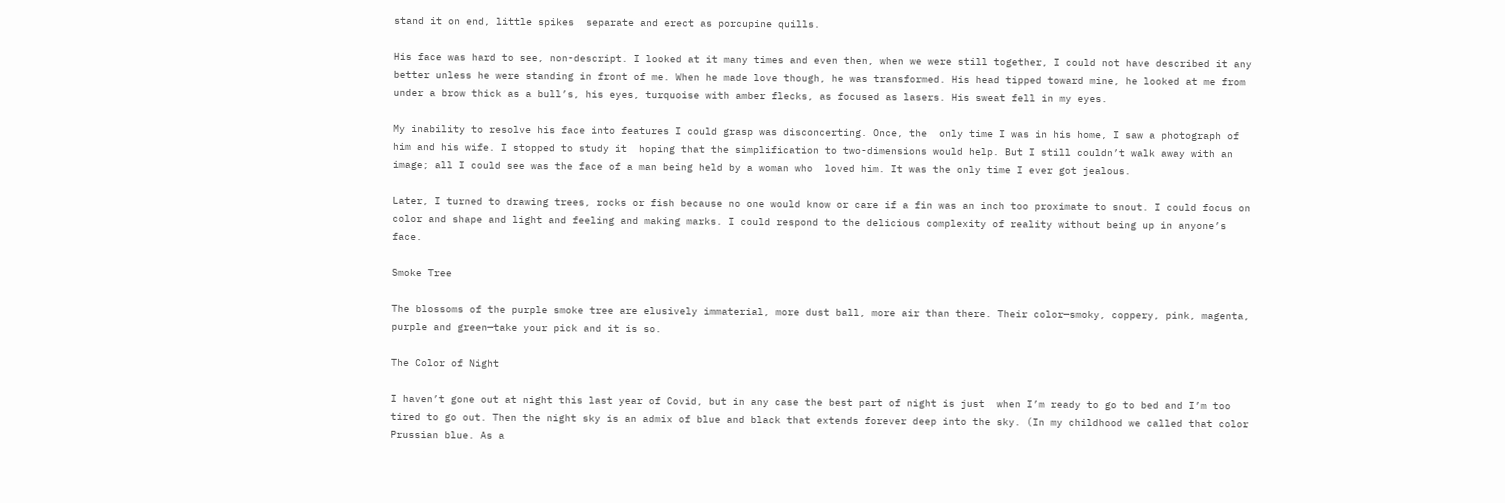stand it on end, little spikes  separate and erect as porcupine quills.

His face was hard to see, non-descript. I looked at it many times and even then, when we were still together, I could not have described it any better unless he were standing in front of me. When he made love though, he was transformed. His head tipped toward mine, he looked at me from under a brow thick as a bull’s, his eyes, turquoise with amber flecks, as focused as lasers. His sweat fell in my eyes.

My inability to resolve his face into features I could grasp was disconcerting. Once, the  only time I was in his home, I saw a photograph of him and his wife. I stopped to study it  hoping that the simplification to two-dimensions would help. But I still couldn’t walk away with an image; all I could see was the face of a man being held by a woman who  loved him. It was the only time I ever got jealous.

Later, I turned to drawing trees, rocks or fish because no one would know or care if a fin was an inch too proximate to snout. I could focus on color and shape and light and feeling and making marks. I could respond to the delicious complexity of reality without being up in anyone’s face.

Smoke Tree

The blossoms of the purple smoke tree are elusively immaterial, more dust ball, more air than there. Their color—smoky, coppery, pink, magenta, purple and green—take your pick and it is so.

The Color of Night

I haven’t gone out at night this last year of Covid, but in any case the best part of night is just  when I’m ready to go to bed and I’m too tired to go out. Then the night sky is an admix of blue and black that extends forever deep into the sky. (In my childhood we called that color Prussian blue. As a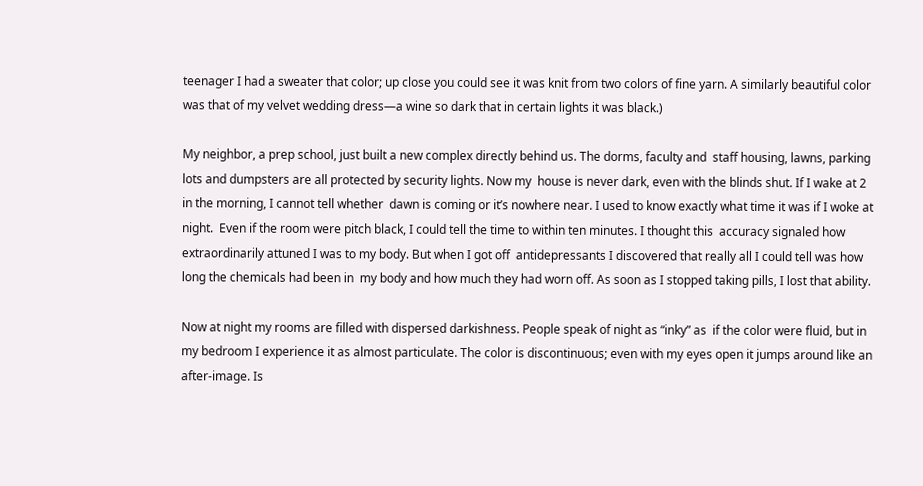teenager I had a sweater that color; up close you could see it was knit from two colors of fine yarn. A similarly beautiful color was that of my velvet wedding dress—a wine so dark that in certain lights it was black.)

My neighbor, a prep school, just built a new complex directly behind us. The dorms, faculty and  staff housing, lawns, parking lots and dumpsters are all protected by security lights. Now my  house is never dark, even with the blinds shut. If I wake at 2 in the morning, I cannot tell whether  dawn is coming or it’s nowhere near. I used to know exactly what time it was if I woke at night.  Even if the room were pitch black, I could tell the time to within ten minutes. I thought this  accuracy signaled how extraordinarily attuned I was to my body. But when I got off  antidepressants I discovered that really all I could tell was how long the chemicals had been in  my body and how much they had worn off. As soon as I stopped taking pills, I lost that ability.

Now at night my rooms are filled with dispersed darkishness. People speak of night as “inky” as  if the color were fluid, but in my bedroom I experience it as almost particulate. The color is discontinuous; even with my eyes open it jumps around like an after-image. Is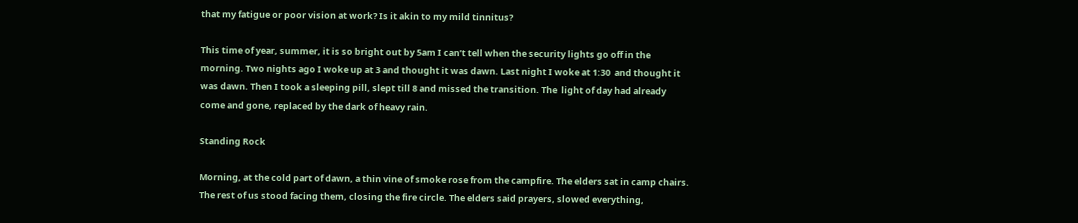that my fatigue or poor vision at work? Is it akin to my mild tinnitus?

This time of year, summer, it is so bright out by 5am I can’t tell when the security lights go off in the morning. Two nights ago I woke up at 3 and thought it was dawn. Last night I woke at 1:30  and thought it was dawn. Then I took a sleeping pill, slept till 8 and missed the transition. The  light of day had already come and gone, replaced by the dark of heavy rain.

Standing Rock

Morning, at the cold part of dawn, a thin vine of smoke rose from the campfire. The elders sat in camp chairs. The rest of us stood facing them, closing the fire circle. The elders said prayers, slowed everything,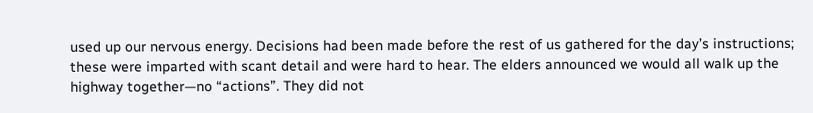used up our nervous energy. Decisions had been made before the rest of us gathered for the day’s instructions; these were imparted with scant detail and were hard to hear. The elders announced we would all walk up the highway together—no “actions”. They did not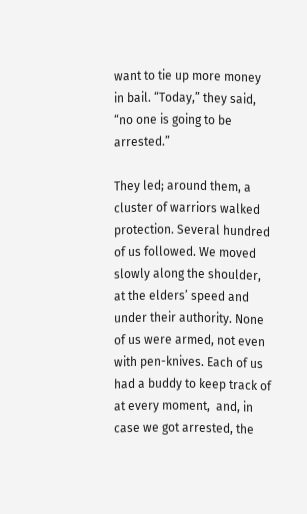want to tie up more money in bail. “Today,” they said, “no one is going to be arrested.”

They led; around them, a cluster of warriors walked protection. Several hundred of us followed. We moved slowly along the shoulder, at the elders’ speed and under their authority. None of us were armed, not even with pen-knives. Each of us had a buddy to keep track of at every moment,  and, in case we got arrested, the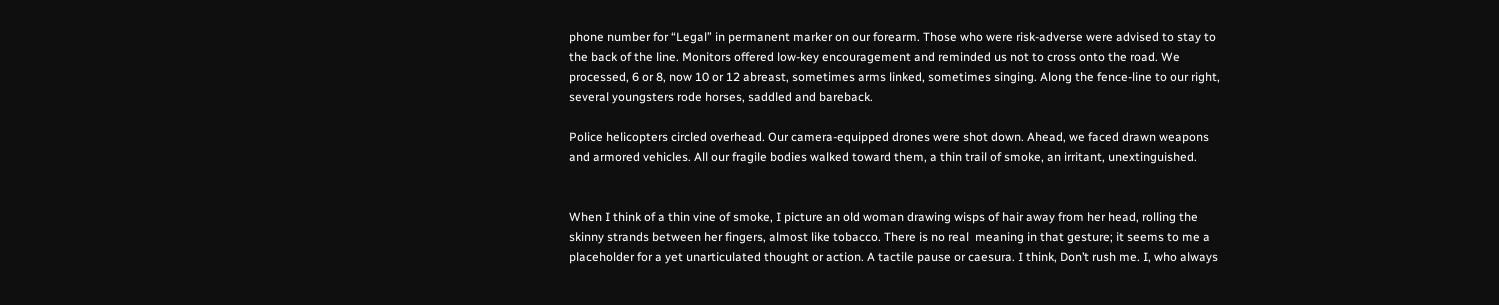phone number for “Legal” in permanent marker on our forearm. Those who were risk-adverse were advised to stay to the back of the line. Monitors offered low-key encouragement and reminded us not to cross onto the road. We processed, 6 or 8, now 10 or 12 abreast, sometimes arms linked, sometimes singing. Along the fence-line to our right, several youngsters rode horses, saddled and bareback.

Police helicopters circled overhead. Our camera-equipped drones were shot down. Ahead, we faced drawn weapons and armored vehicles. All our fragile bodies walked toward them, a thin trail of smoke, an irritant, unextinguished.


When I think of a thin vine of smoke, I picture an old woman drawing wisps of hair away from her head, rolling the skinny strands between her fingers, almost like tobacco. There is no real  meaning in that gesture; it seems to me a placeholder for a yet unarticulated thought or action. A tactile pause or caesura. I think, Don’t rush me. I, who always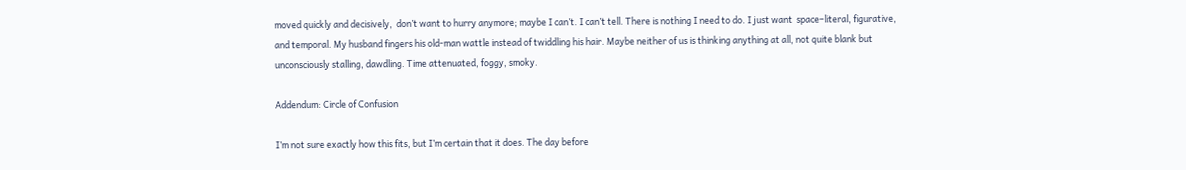moved quickly and decisively,  don’t want to hurry anymore; maybe I can’t. I can’t tell. There is nothing I need to do. I just want  space–literal, figurative, and temporal. My husband fingers his old-man wattle instead of twiddling his hair. Maybe neither of us is thinking anything at all, not quite blank but  unconsciously stalling, dawdling. Time attenuated, foggy, smoky.

Addendum: Circle of Confusion

I’m not sure exactly how this fits, but I’m certain that it does. The day before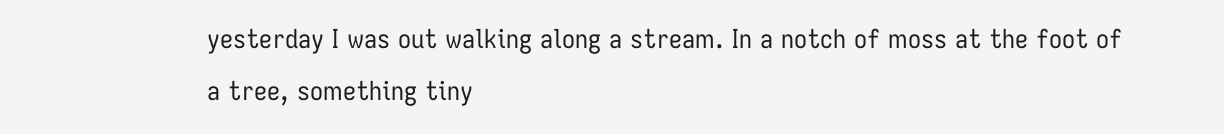yesterday I was out walking along a stream. In a notch of moss at the foot of a tree, something tiny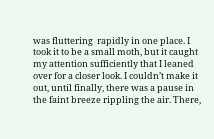was fluttering  rapidly in one place. I took it to be a small moth, but it caught my attention sufficiently that I leaned over for a closer look. I couldn’t make it out, until finally, there was a pause in the faint breeze rippling the air. There,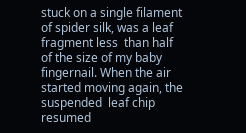stuck on a single filament of spider silk, was a leaf fragment less  than half of the size of my baby fingernail. When the air started moving again, the suspended  leaf chip resumed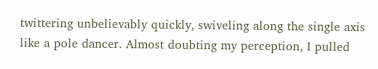twittering unbelievably quickly, swiveling along the single axis like a pole dancer. Almost doubting my perception, I pulled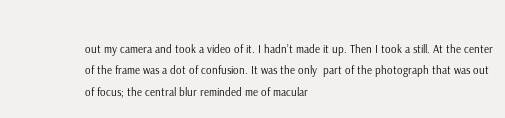out my camera and took a video of it. I hadn’t made it up. Then I took a still. At the center of the frame was a dot of confusion. It was the only  part of the photograph that was out of focus; the central blur reminded me of macular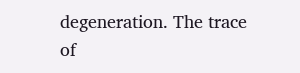degeneration. The trace of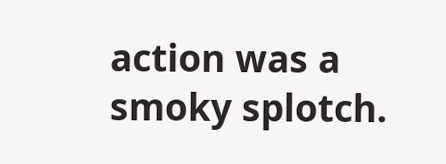action was a smoky splotch.